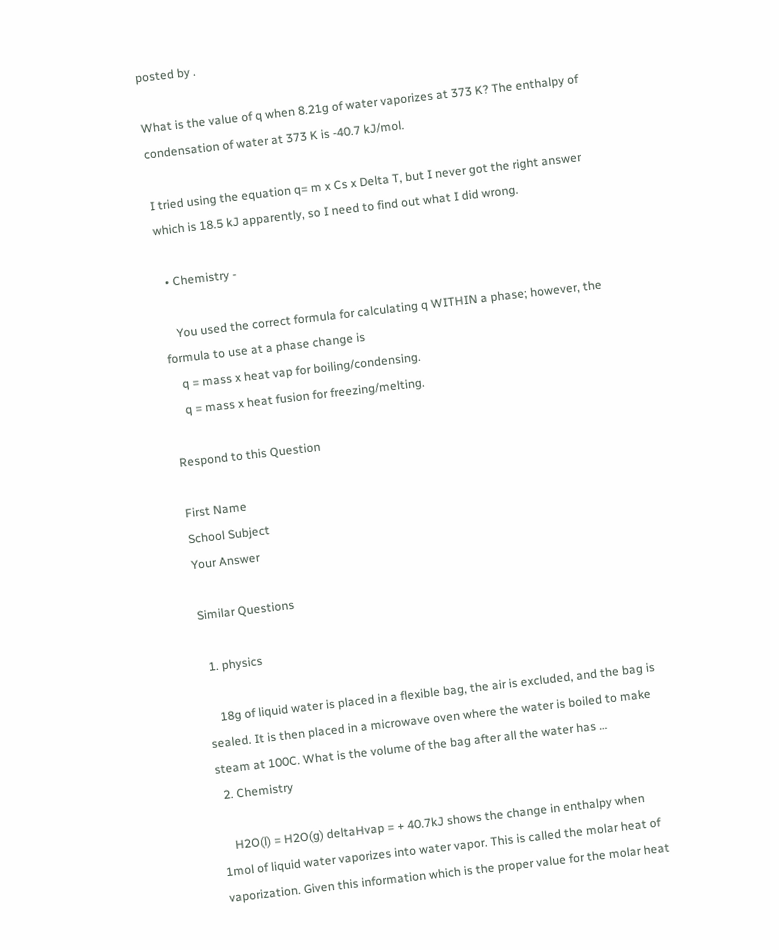posted by .

What is the value of q when 8.21g of water vaporizes at 373 K? The enthalpy of condensation of water at 373 K is -40.7 kJ/mol.

I tried using the equation q= m x Cs x Delta T, but I never got the right answer which is 18.5 kJ apparently, so I need to find out what I did wrong.

  • Chemistry -

    You used the correct formula for calculating q WITHIN a phase; however, the formula to use at a phase change is
    q = mass x heat vap for boiling/condensing.
    q = mass x heat fusion for freezing/melting.

Respond to this Question

First Name
School Subject
Your Answer

Similar Questions

  1. physics

    18g of liquid water is placed in a flexible bag, the air is excluded, and the bag is sealed. It is then placed in a microwave oven where the water is boiled to make steam at 100C. What is the volume of the bag after all the water has …
  2. Chemistry

    H2O(l) = H2O(g) deltaHvap = + 40.7kJ shows the change in enthalpy when 1mol of liquid water vaporizes into water vapor. This is called the molar heat of vaporization. Given this information which is the proper value for the molar heat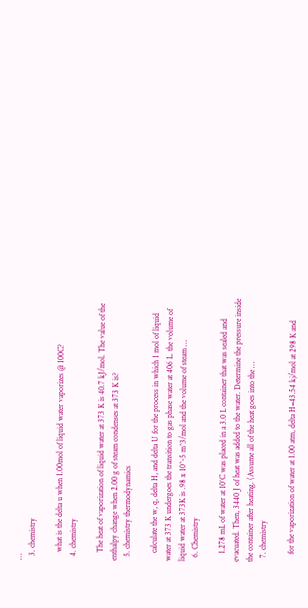…
  3. chemistry

    what is the delta u when 1.00mol of liquid water vaporizes @ 100C?
  4. chemistry

    The heat of vaporization of liquid water at 373 K is 40.7 kJ/mol. The value of the enthalpy change when 2.00 g of steam condenses at 373 K is?
  5. chemistry thermodynamics

    calculate the w, q, delta H, and delta U for the process in which 1 mol of liquid water at 373 K undergoes the transition to gas phase water at 406 L. the volume of liquid water at 373K is .98 x 10^-5 m^3/mol and the volume of steam …
  6. Chemistry

    1.278 mL of water at 10°C was placed in a 3.0 L container that was sealed and evacuated. Then, 3440 J of heat was added to the water. Determine the pressure inside the container after heating. (Assume all of the heat goes into the …
  7. chemistry

    for the vaporization of water at 1.00 atm, delta H=43.54 kj/mol at 298 K and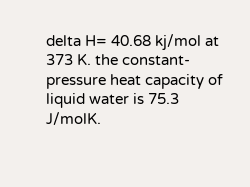delta H= 40.68 kj/mol at 373 K. the constant-pressure heat capacity of liquid water is 75.3 J/molK.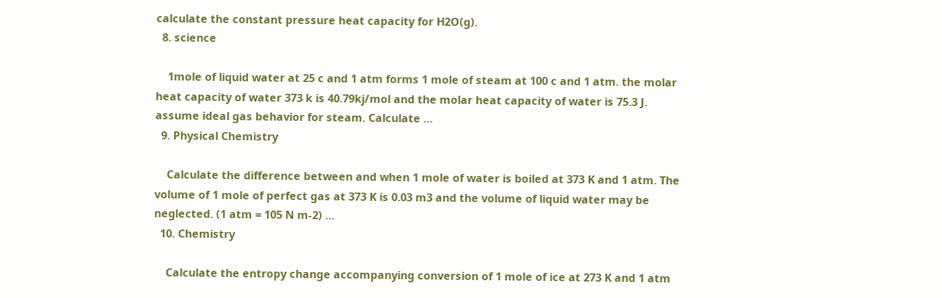calculate the constant pressure heat capacity for H2O(g).
  8. science

    1mole of liquid water at 25 c and 1 atm forms 1 mole of steam at 100 c and 1 atm. the molar heat capacity of water 373 k is 40.79kj/mol and the molar heat capacity of water is 75.3 J. assume ideal gas behavior for steam. Calculate …
  9. Physical Chemistry

    Calculate the difference between and when 1 mole of water is boiled at 373 K and 1 atm. The volume of 1 mole of perfect gas at 373 K is 0.03 m3 and the volume of liquid water may be neglected. (1 atm = 105 N m-2) …
  10. Chemistry

    Calculate the entropy change accompanying conversion of 1 mole of ice at 273 K and 1 atm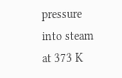pressure into steam at 373 K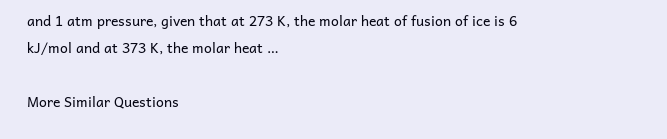and 1 atm pressure, given that at 273 K, the molar heat of fusion of ice is 6 kJ/mol and at 373 K, the molar heat …

More Similar Questions